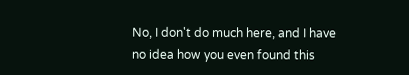No, I don't do much here, and I have no idea how you even found this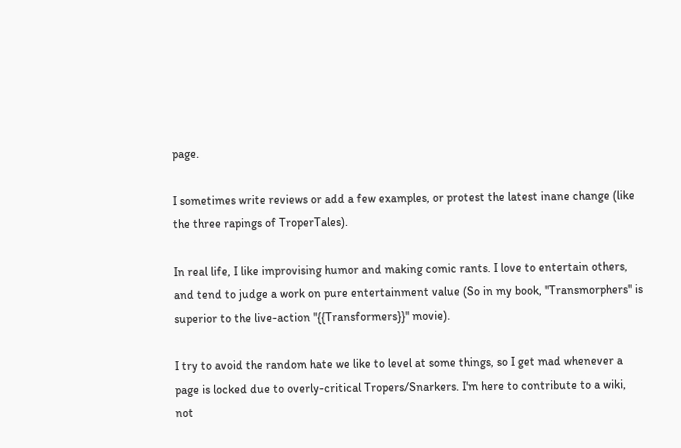page.

I sometimes write reviews or add a few examples, or protest the latest inane change (like the three rapings of TroperTales).

In real life, I like improvising humor and making comic rants. I love to entertain others, and tend to judge a work on pure entertainment value (So in my book, ''Transmorphers'' is superior to the live-action ''{{Transformers}}'' movie).

I try to avoid the random hate we like to level at some things, so I get mad whenever a page is locked due to overly-critical Tropers/Snarkers. I'm here to contribute to a wiki, not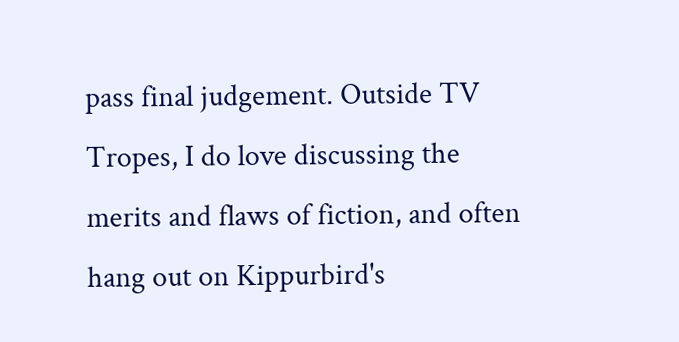pass final judgement. Outside TV Tropes, I do love discussing the merits and flaws of fiction, and often hang out on Kippurbird's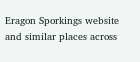Eragon Sporkings website and similar places across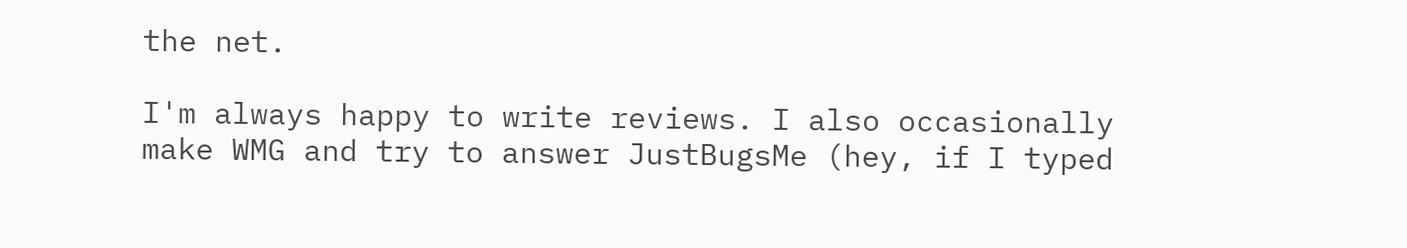the net.

I'm always happy to write reviews. I also occasionally make WMG and try to answer JustBugsMe (hey, if I typed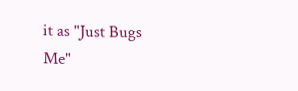it as "Just Bugs Me"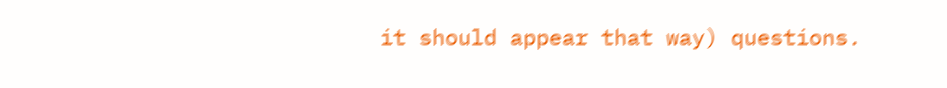it should appear that way) questions.